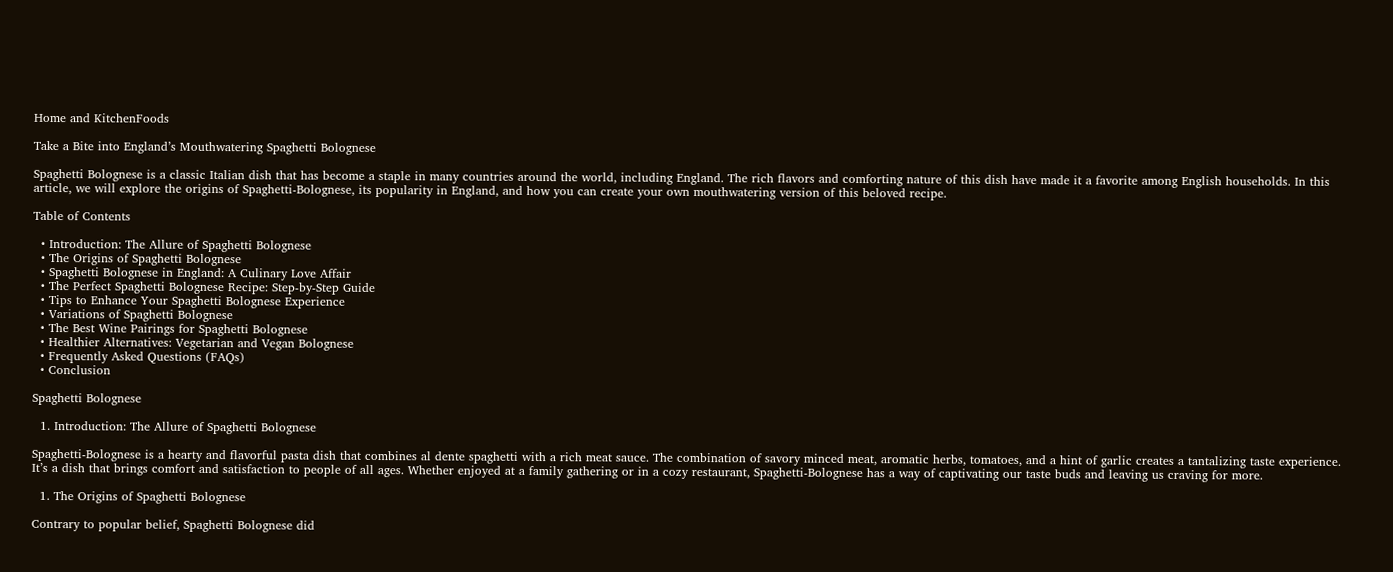Home and KitchenFoods

Take a Bite into England’s Mouthwatering Spaghetti Bolognese

Spaghetti Bolognese is a classic Italian dish that has become a staple in many countries around the world, including England. The rich flavors and comforting nature of this dish have made it a favorite among English households. In this article, we will explore the origins of Spaghetti-Bolognese, its popularity in England, and how you can create your own mouthwatering version of this beloved recipe.

Table of Contents

  • Introduction: The Allure of Spaghetti Bolognese
  • The Origins of Spaghetti Bolognese
  • Spaghetti Bolognese in England: A Culinary Love Affair
  • The Perfect Spaghetti Bolognese Recipe: Step-by-Step Guide
  • Tips to Enhance Your Spaghetti Bolognese Experience
  • Variations of Spaghetti Bolognese
  • The Best Wine Pairings for Spaghetti Bolognese
  • Healthier Alternatives: Vegetarian and Vegan Bolognese
  • Frequently Asked Questions (FAQs)
  • Conclusion

Spaghetti Bolognese

  1. Introduction: The Allure of Spaghetti Bolognese

Spaghetti-Bolognese is a hearty and flavorful pasta dish that combines al dente spaghetti with a rich meat sauce. The combination of savory minced meat, aromatic herbs, tomatoes, and a hint of garlic creates a tantalizing taste experience. It’s a dish that brings comfort and satisfaction to people of all ages. Whether enjoyed at a family gathering or in a cozy restaurant, Spaghetti-Bolognese has a way of captivating our taste buds and leaving us craving for more.

  1. The Origins of Spaghetti Bolognese

Contrary to popular belief, Spaghetti Bolognese did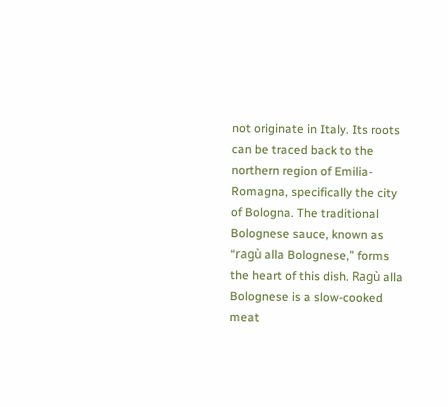not originate in Italy. Its roots can be traced back to the northern region of Emilia-Romagna, specifically the city of Bologna. The traditional Bolognese sauce, known as “ragù alla Bolognese,” forms the heart of this dish. Ragù alla Bolognese is a slow-cooked meat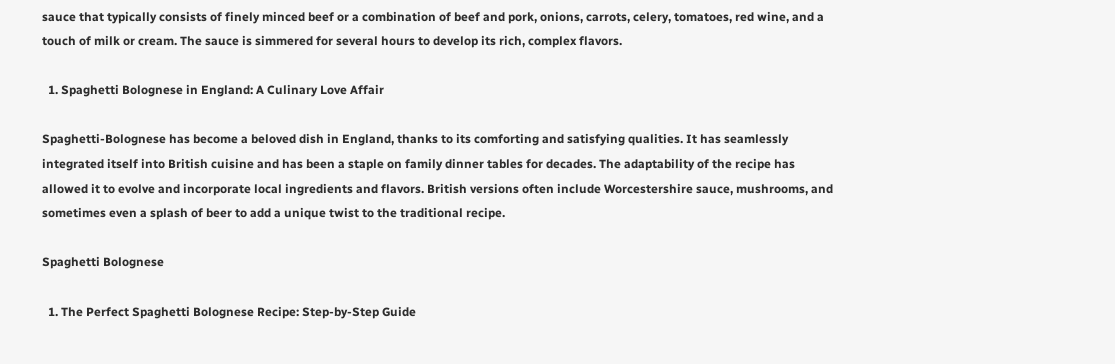sauce that typically consists of finely minced beef or a combination of beef and pork, onions, carrots, celery, tomatoes, red wine, and a touch of milk or cream. The sauce is simmered for several hours to develop its rich, complex flavors.

  1. Spaghetti Bolognese in England: A Culinary Love Affair

Spaghetti-Bolognese has become a beloved dish in England, thanks to its comforting and satisfying qualities. It has seamlessly integrated itself into British cuisine and has been a staple on family dinner tables for decades. The adaptability of the recipe has allowed it to evolve and incorporate local ingredients and flavors. British versions often include Worcestershire sauce, mushrooms, and sometimes even a splash of beer to add a unique twist to the traditional recipe.

Spaghetti Bolognese

  1. The Perfect Spaghetti Bolognese Recipe: Step-by-Step Guide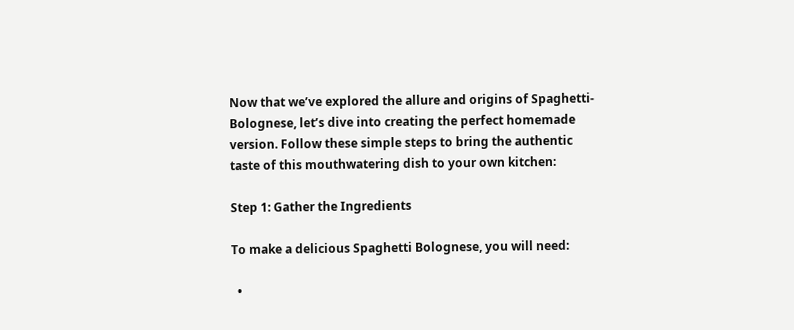Now that we’ve explored the allure and origins of Spaghetti-Bolognese, let’s dive into creating the perfect homemade version. Follow these simple steps to bring the authentic taste of this mouthwatering dish to your own kitchen:

Step 1: Gather the Ingredients

To make a delicious Spaghetti Bolognese, you will need:

  •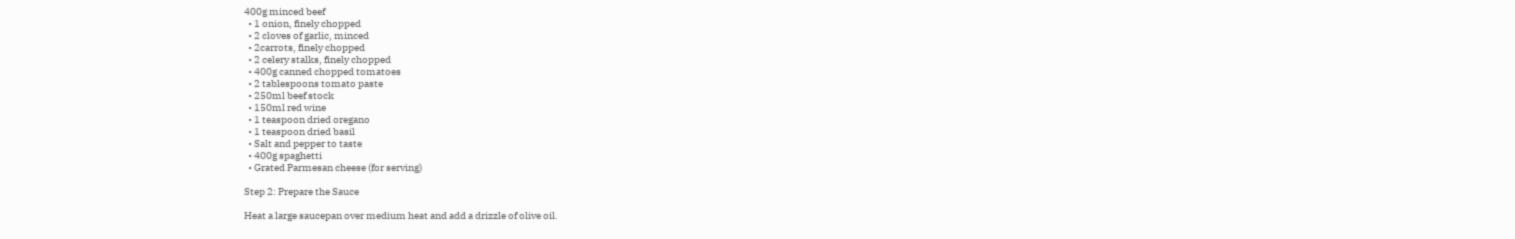400g minced beef
  • 1 onion, finely chopped
  • 2 cloves of garlic, minced
  • 2carrots, finely chopped
  • 2 celery stalks, finely chopped
  • 400g canned chopped tomatoes
  • 2 tablespoons tomato paste
  • 250ml beef stock
  • 150ml red wine
  • 1 teaspoon dried oregano
  • 1 teaspoon dried basil
  • Salt and pepper to taste
  • 400g spaghetti
  • Grated Parmesan cheese (for serving)

Step 2: Prepare the Sauce

Heat a large saucepan over medium heat and add a drizzle of olive oil.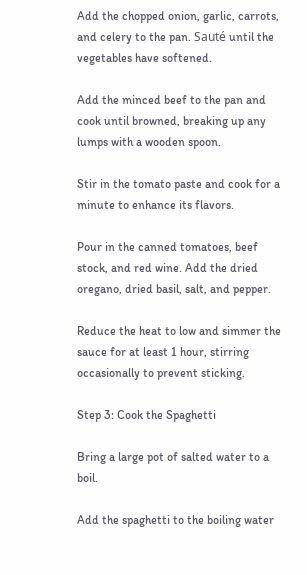Add the chopped onion, garlic, carrots, and celery to the pan. Sauté until the vegetables have softened.

Add the minced beef to the pan and cook until browned, breaking up any lumps with a wooden spoon.

Stir in the tomato paste and cook for a minute to enhance its flavors.

Pour in the canned tomatoes, beef stock, and red wine. Add the dried oregano, dried basil, salt, and pepper.

Reduce the heat to low and simmer the sauce for at least 1 hour, stirring occasionally to prevent sticking.

Step 3: Cook the Spaghetti

Bring a large pot of salted water to a boil.

Add the spaghetti to the boiling water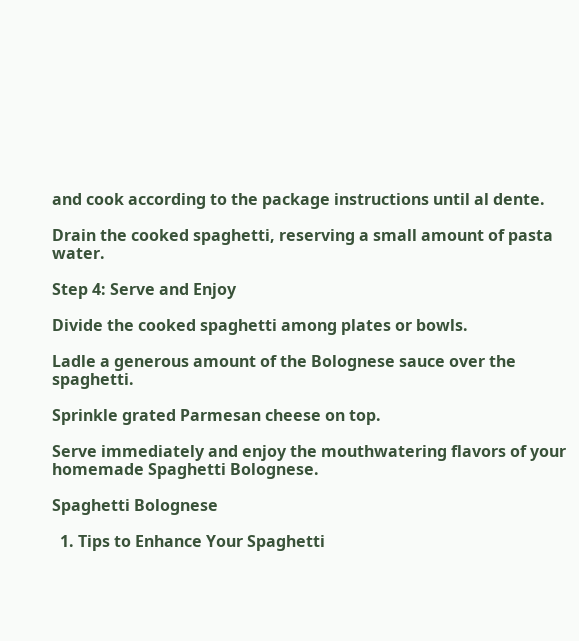and cook according to the package instructions until al dente.

Drain the cooked spaghetti, reserving a small amount of pasta water.

Step 4: Serve and Enjoy

Divide the cooked spaghetti among plates or bowls.

Ladle a generous amount of the Bolognese sauce over the spaghetti.

Sprinkle grated Parmesan cheese on top.

Serve immediately and enjoy the mouthwatering flavors of your homemade Spaghetti Bolognese.

Spaghetti Bolognese

  1. Tips to Enhance Your Spaghetti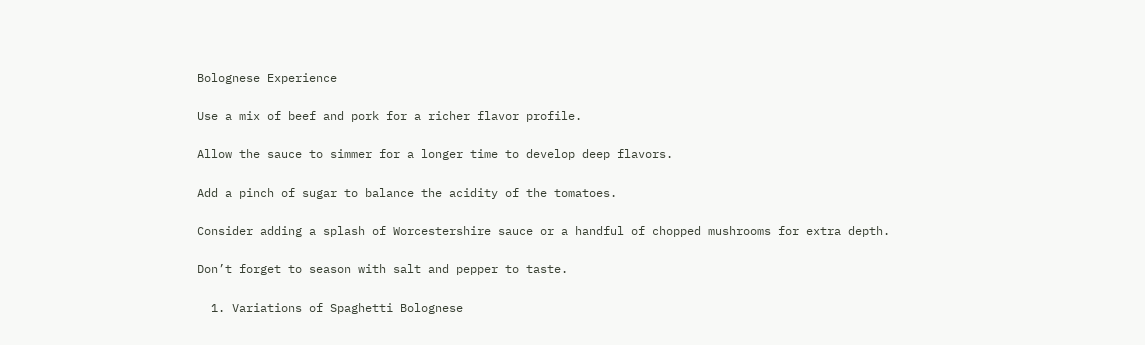Bolognese Experience

Use a mix of beef and pork for a richer flavor profile.

Allow the sauce to simmer for a longer time to develop deep flavors.

Add a pinch of sugar to balance the acidity of the tomatoes.

Consider adding a splash of Worcestershire sauce or a handful of chopped mushrooms for extra depth.

Don’t forget to season with salt and pepper to taste.

  1. Variations of Spaghetti Bolognese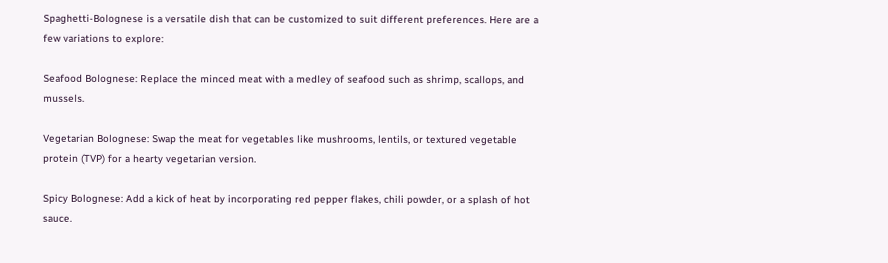Spaghetti-Bolognese is a versatile dish that can be customized to suit different preferences. Here are a few variations to explore:

Seafood Bolognese: Replace the minced meat with a medley of seafood such as shrimp, scallops, and mussels.

Vegetarian Bolognese: Swap the meat for vegetables like mushrooms, lentils, or textured vegetable protein (TVP) for a hearty vegetarian version.

Spicy Bolognese: Add a kick of heat by incorporating red pepper flakes, chili powder, or a splash of hot sauce.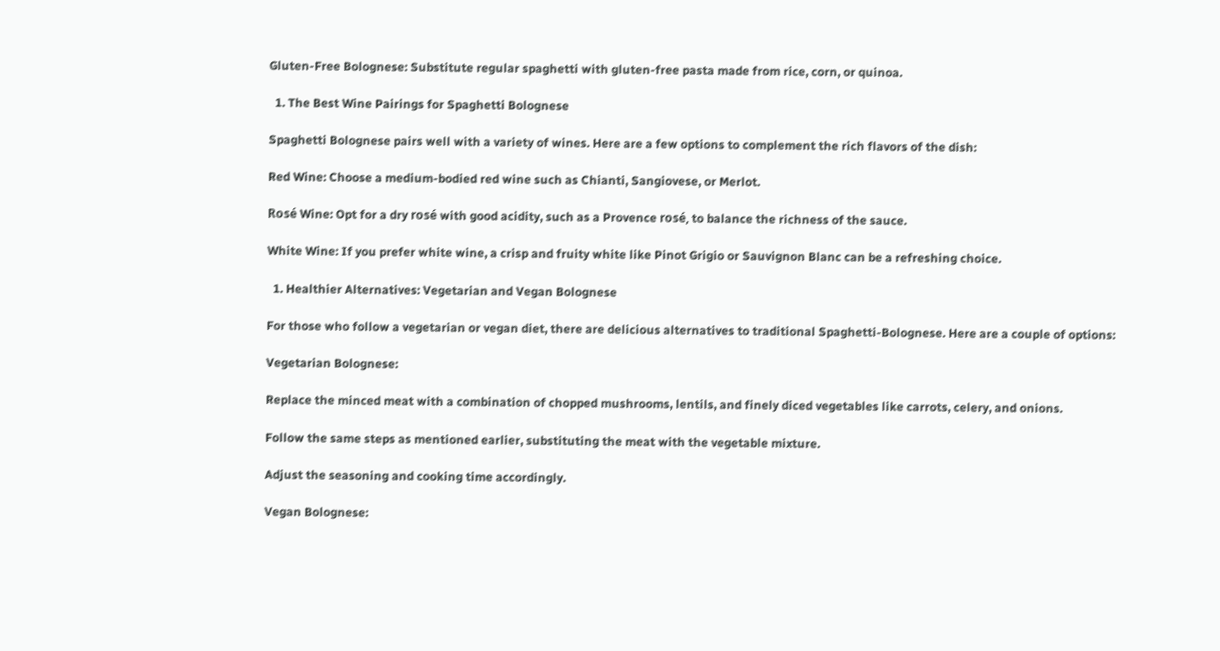Gluten-Free Bolognese: Substitute regular spaghetti with gluten-free pasta made from rice, corn, or quinoa.

  1. The Best Wine Pairings for Spaghetti Bolognese

Spaghetti Bolognese pairs well with a variety of wines. Here are a few options to complement the rich flavors of the dish:

Red Wine: Choose a medium-bodied red wine such as Chianti, Sangiovese, or Merlot.

Rosé Wine: Opt for a dry rosé with good acidity, such as a Provence rosé, to balance the richness of the sauce.

White Wine: If you prefer white wine, a crisp and fruity white like Pinot Grigio or Sauvignon Blanc can be a refreshing choice.

  1. Healthier Alternatives: Vegetarian and Vegan Bolognese

For those who follow a vegetarian or vegan diet, there are delicious alternatives to traditional Spaghetti-Bolognese. Here are a couple of options:

Vegetarian Bolognese:

Replace the minced meat with a combination of chopped mushrooms, lentils, and finely diced vegetables like carrots, celery, and onions.

Follow the same steps as mentioned earlier, substituting the meat with the vegetable mixture.

Adjust the seasoning and cooking time accordingly.

Vegan Bolognese: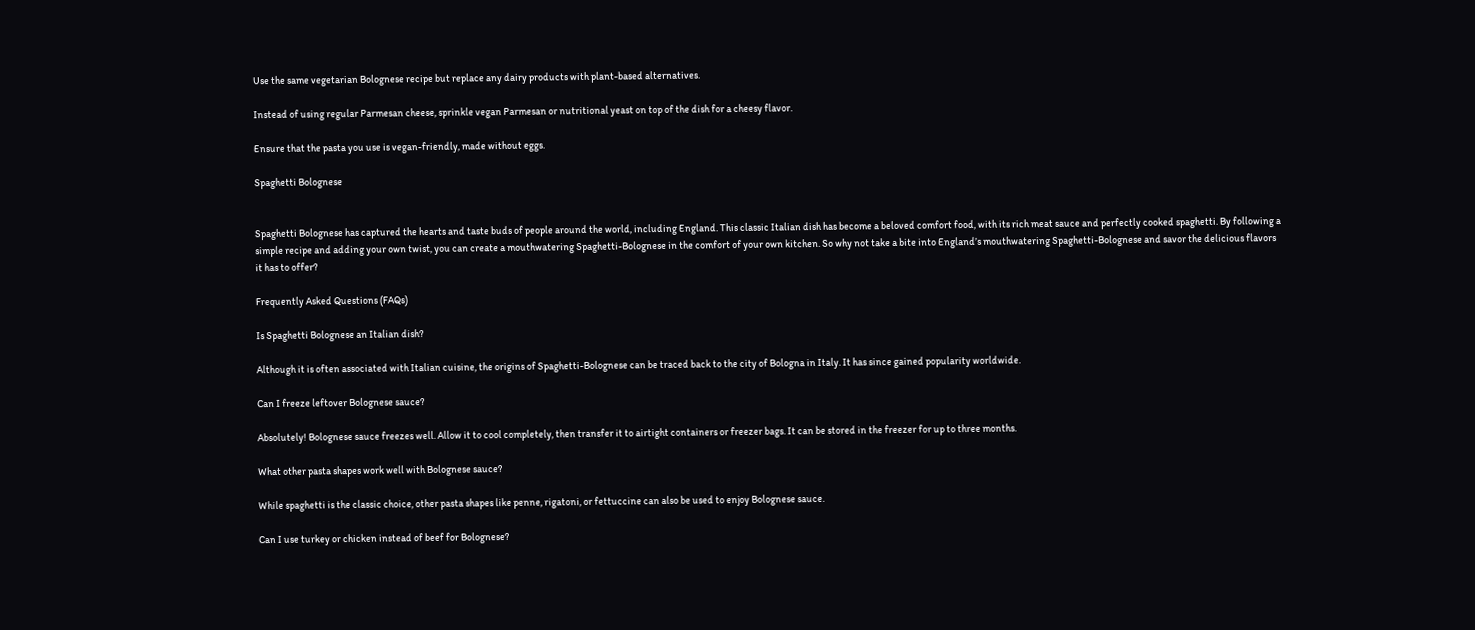Use the same vegetarian Bolognese recipe but replace any dairy products with plant-based alternatives.

Instead of using regular Parmesan cheese, sprinkle vegan Parmesan or nutritional yeast on top of the dish for a cheesy flavor.

Ensure that the pasta you use is vegan-friendly, made without eggs.

Spaghetti Bolognese


Spaghetti Bolognese has captured the hearts and taste buds of people around the world, including England. This classic Italian dish has become a beloved comfort food, with its rich meat sauce and perfectly cooked spaghetti. By following a simple recipe and adding your own twist, you can create a mouthwatering Spaghetti-Bolognese in the comfort of your own kitchen. So why not take a bite into England’s mouthwatering Spaghetti-Bolognese and savor the delicious flavors it has to offer?

Frequently Asked Questions (FAQs)

Is Spaghetti Bolognese an Italian dish?

Although it is often associated with Italian cuisine, the origins of Spaghetti-Bolognese can be traced back to the city of Bologna in Italy. It has since gained popularity worldwide.

Can I freeze leftover Bolognese sauce?

Absolutely! Bolognese sauce freezes well. Allow it to cool completely, then transfer it to airtight containers or freezer bags. It can be stored in the freezer for up to three months.

What other pasta shapes work well with Bolognese sauce?

While spaghetti is the classic choice, other pasta shapes like penne, rigatoni, or fettuccine can also be used to enjoy Bolognese sauce.

Can I use turkey or chicken instead of beef for Bolognese?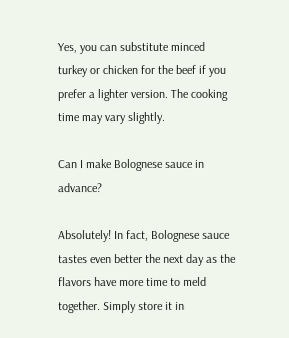Yes, you can substitute minced turkey or chicken for the beef if you prefer a lighter version. The cooking time may vary slightly.

Can I make Bolognese sauce in advance?

Absolutely! In fact, Bolognese sauce tastes even better the next day as the flavors have more time to meld together. Simply store it in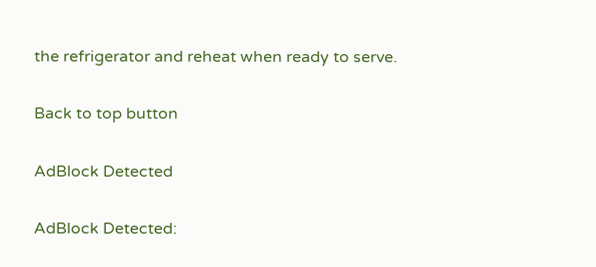the refrigerator and reheat when ready to serve.

Back to top button

AdBlock Detected

AdBlock Detected: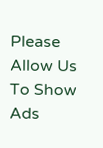Please Allow Us To Show Ads